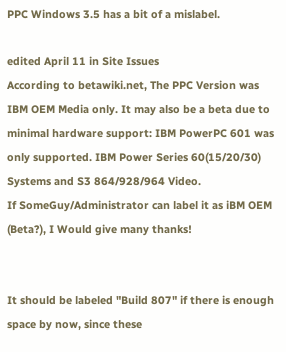PPC Windows 3.5 has a bit of a mislabel.

edited April 11 in Site Issues
According to betawiki.net, The PPC Version was IBM OEM Media only. It may also be a beta due to minimal hardware support: IBM PowerPC 601 was only supported. IBM Power Series 60(15/20/30) Systems and S3 864/928/964 Video.
If SomeGuy/Administrator can label it as iBM OEM (Beta?), I Would give many thanks!


It should be labeled "Build 807" if there is enough space by now, since these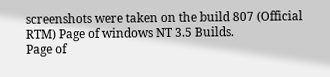screenshots were taken on the build 807 (Official RTM) Page of windows NT 3.5 Builds.
Page of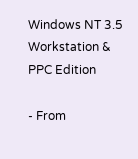Windows NT 3.5 Workstation & PPC Edition

- From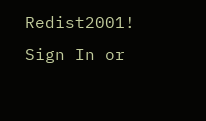Redist2001!
Sign In or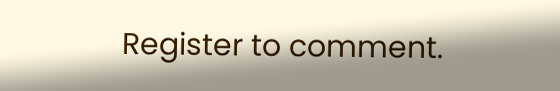Register to comment.